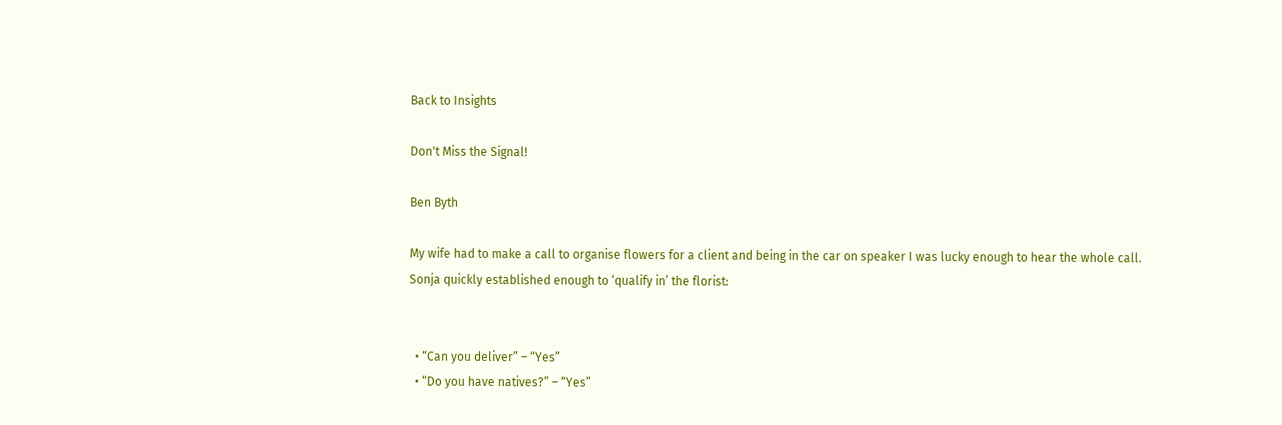Back to Insights

Don't Miss the Signal!

Ben Byth

My wife had to make a call to organise flowers for a client and being in the car on speaker I was lucky enough to hear the whole call. Sonja quickly established enough to ‘qualify in’ the florist:


  • “Can you deliver” – “Yes”
  • “Do you have natives?” – “Yes”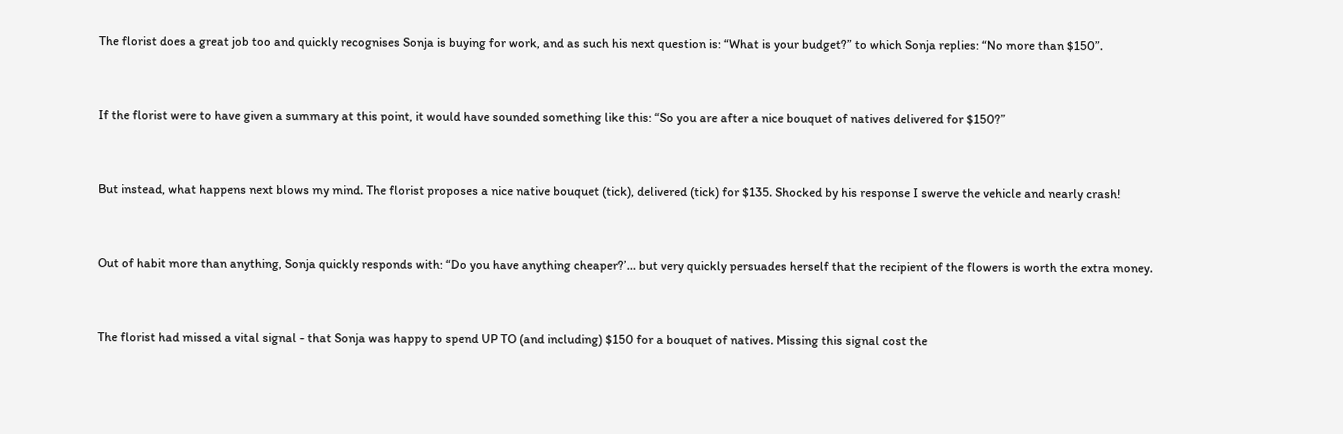The florist does a great job too and quickly recognises Sonja is buying for work, and as such his next question is: “What is your budget?” to which Sonja replies: “No more than $150”.


If the florist were to have given a summary at this point, it would have sounded something like this: “So you are after a nice bouquet of natives delivered for $150?”


But instead, what happens next blows my mind. The florist proposes a nice native bouquet (tick), delivered (tick) for $135. Shocked by his response I swerve the vehicle and nearly crash!


Out of habit more than anything, Sonja quickly responds with: “Do you have anything cheaper?’… but very quickly persuades herself that the recipient of the flowers is worth the extra money.


The florist had missed a vital signal - that Sonja was happy to spend UP TO (and including) $150 for a bouquet of natives. Missing this signal cost the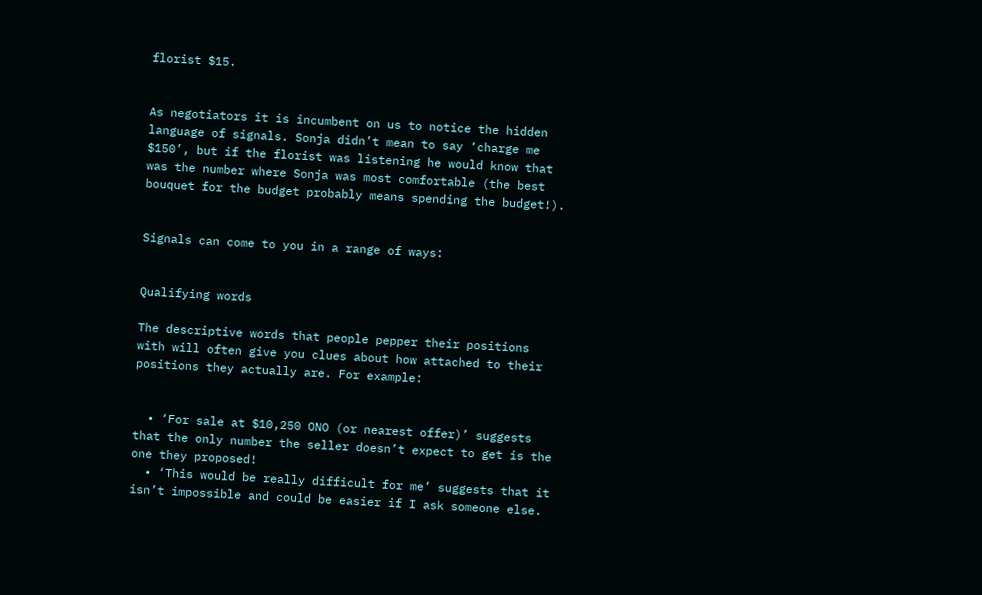florist $15.


As negotiators it is incumbent on us to notice the hidden language of signals. Sonja didn’t mean to say ‘charge me $150’, but if the florist was listening he would know that was the number where Sonja was most comfortable (the best bouquet for the budget probably means spending the budget!).


Signals can come to you in a range of ways:


Qualifying words

The descriptive words that people pepper their positions with will often give you clues about how attached to their positions they actually are. For example:


  • ‘For sale at $10,250 ONO (or nearest offer)’ suggests that the only number the seller doesn’t expect to get is the one they proposed!
  • ‘This would be really difficult for me’ suggests that it isn’t impossible and could be easier if I ask someone else.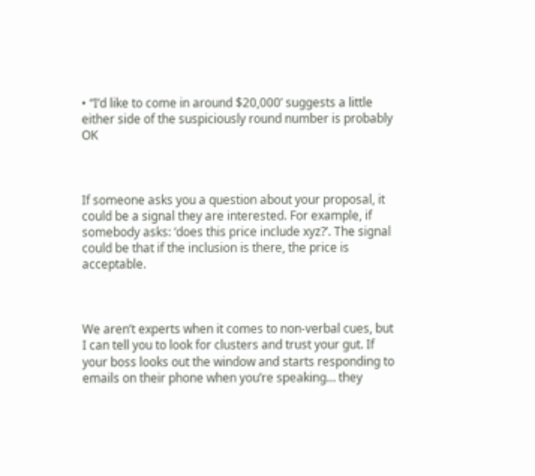• “I’d like to come in around $20,000’ suggests a little either side of the suspiciously round number is probably OK



If someone asks you a question about your proposal, it could be a signal they are interested. For example, if somebody asks: ‘does this price include xyz?’. The signal could be that if the inclusion is there, the price is acceptable.



We aren’t experts when it comes to non-verbal cues, but I can tell you to look for clusters and trust your gut. If your boss looks out the window and starts responding to emails on their phone when you’re speaking… they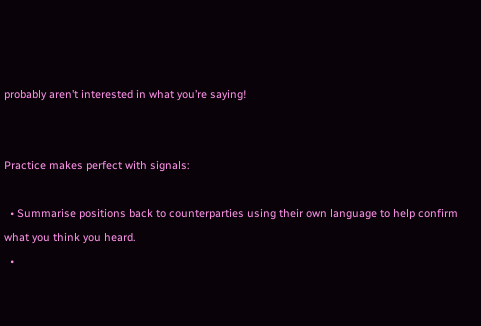probably aren’t interested in what you’re saying!


Practice makes perfect with signals:

  • Summarise positions back to counterparties using their own language to help confirm what you think you heard.
  •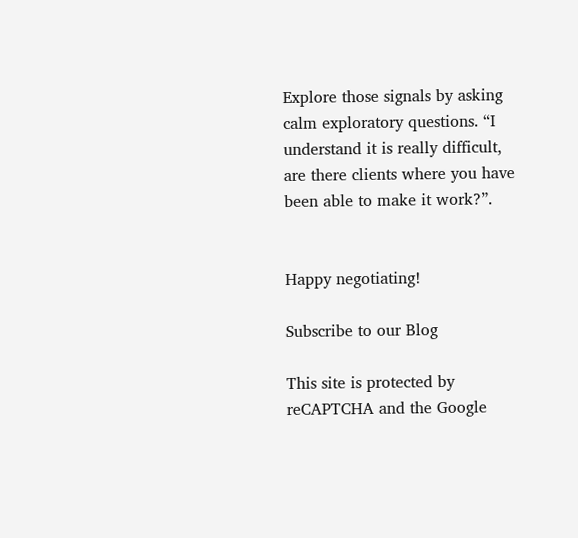Explore those signals by asking calm exploratory questions. “I understand it is really difficult, are there clients where you have been able to make it work?”.


Happy negotiating!

Subscribe to our Blog

This site is protected by reCAPTCHA and the Google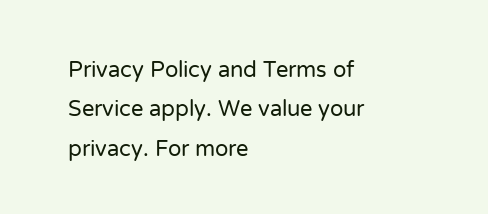Privacy Policy and Terms of Service apply. We value your privacy. For more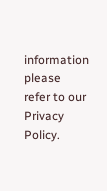information please refer to our Privacy Policy.